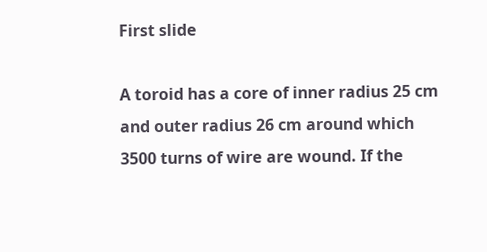First slide

A toroid has a core of inner radius 25 cm and outer radius 26 cm around which 3500 turns of wire are wound. If the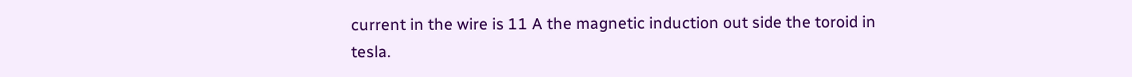current in the wire is 11 A the magnetic induction out side the toroid in tesla.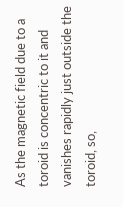As the magnetic field due to a toroid is concentric to it and vanishes rapidly just outside the toroid, so,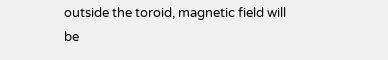outside the toroid, magnetic field will be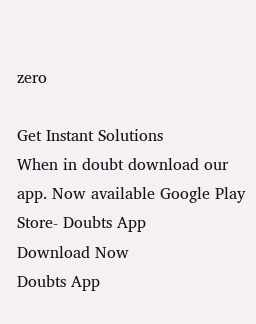zero

Get Instant Solutions
When in doubt download our app. Now available Google Play Store- Doubts App
Download Now
Doubts App